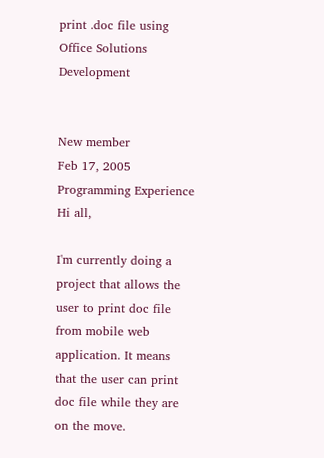print .doc file using Office Solutions Development


New member
Feb 17, 2005
Programming Experience
Hi all,

I'm currently doing a project that allows the user to print doc file from mobile web application. It means that the user can print doc file while they are on the move.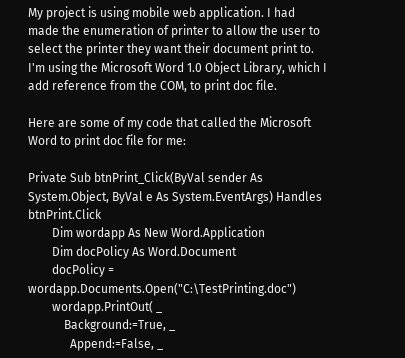My project is using mobile web application. I had made the enumeration of printer to allow the user to select the printer they want their document print to. I'm using the Microsoft Word 1.0 Object Library, which I add reference from the COM, to print doc file.

Here are some of my code that called the Microsoft Word to print doc file for me:

Private Sub btnPrint_Click(ByVal sender As System.Object, ByVal e As System.EventArgs) Handles btnPrint.Click
        Dim wordapp As New Word.Application
        Dim docPolicy As Word.Document
        docPolicy = wordapp.Documents.Open("C:\TestPrinting.doc")
        wordapp.PrintOut( _
            Background:=True, _
              Append:=False, _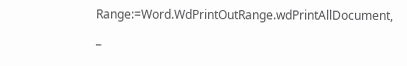Range:=Word.WdPrintOutRange.wdPrintAllDocument, _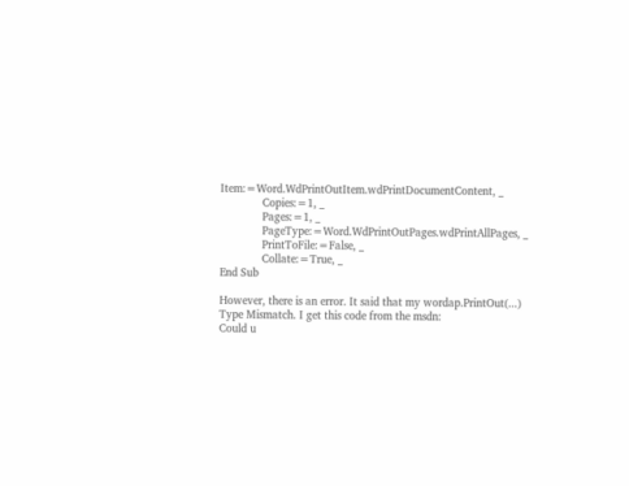Item:=Word.WdPrintOutItem.wdPrintDocumentContent, _
              Copies:=1, _
              Pages:=1, _
              PageType:=Word.WdPrintOutPages.wdPrintAllPages, _
              PrintToFile:=False, _
              Collate:=True, _
End Sub

However, there is an error. It said that my wordap.PrintOut(...) Type Mismatch. I get this code from the msdn:
Could u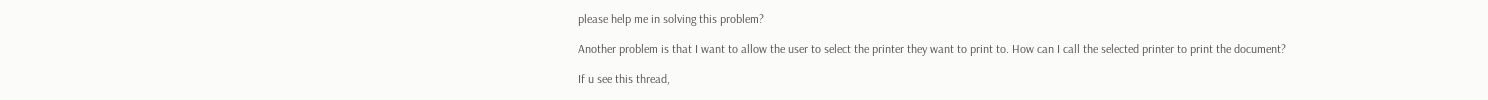please help me in solving this problem?

Another problem is that I want to allow the user to select the printer they want to print to. How can I call the selected printer to print the document?

If u see this thread,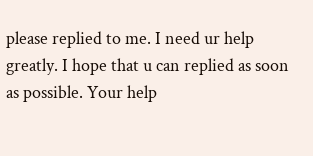please replied to me. I need ur help greatly. I hope that u can replied as soon as possible. Your help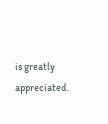is greatly appreciated.